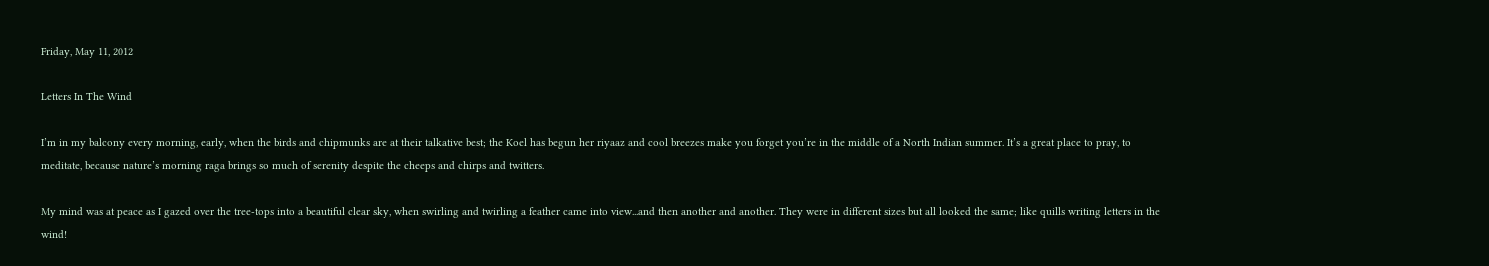Friday, May 11, 2012

Letters In The Wind

I’m in my balcony every morning, early, when the birds and chipmunks are at their talkative best; the Koel has begun her riyaaz and cool breezes make you forget you’re in the middle of a North Indian summer. It’s a great place to pray, to meditate, because nature’s morning raga brings so much of serenity despite the cheeps and chirps and twitters.

My mind was at peace as I gazed over the tree-tops into a beautiful clear sky, when swirling and twirling a feather came into view...and then another and another. They were in different sizes but all looked the same; like quills writing letters in the wind!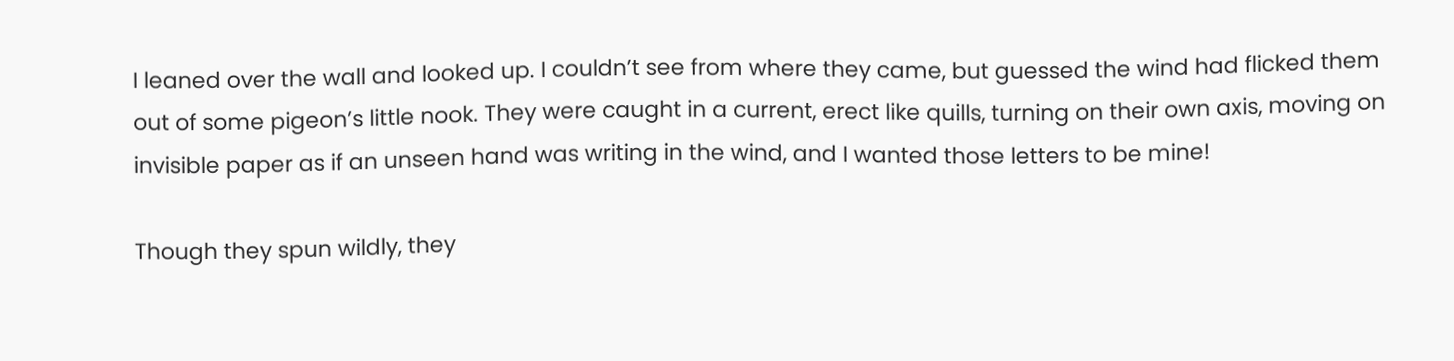I leaned over the wall and looked up. I couldn’t see from where they came, but guessed the wind had flicked them out of some pigeon’s little nook. They were caught in a current, erect like quills, turning on their own axis, moving on invisible paper as if an unseen hand was writing in the wind, and I wanted those letters to be mine!

Though they spun wildly, they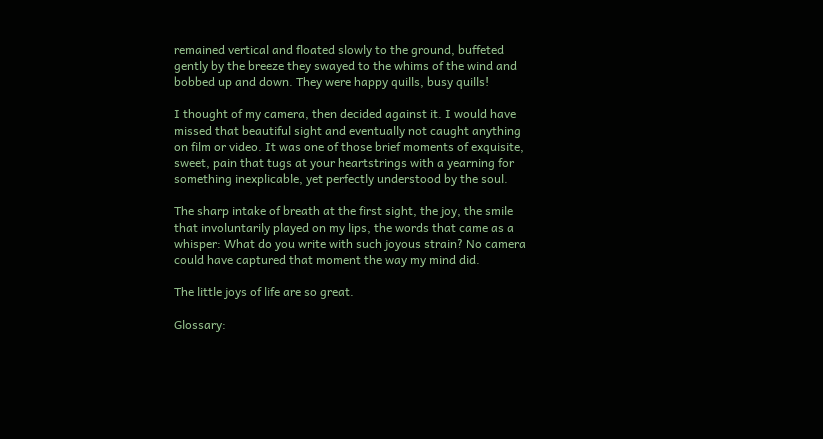remained vertical and floated slowly to the ground, buffeted gently by the breeze they swayed to the whims of the wind and bobbed up and down. They were happy quills, busy quills!

I thought of my camera, then decided against it. I would have missed that beautiful sight and eventually not caught anything on film or video. It was one of those brief moments of exquisite, sweet, pain that tugs at your heartstrings with a yearning for something inexplicable, yet perfectly understood by the soul.

The sharp intake of breath at the first sight, the joy, the smile that involuntarily played on my lips, the words that came as a whisper: What do you write with such joyous strain? No camera could have captured that moment the way my mind did.

The little joys of life are so great.

Glossary: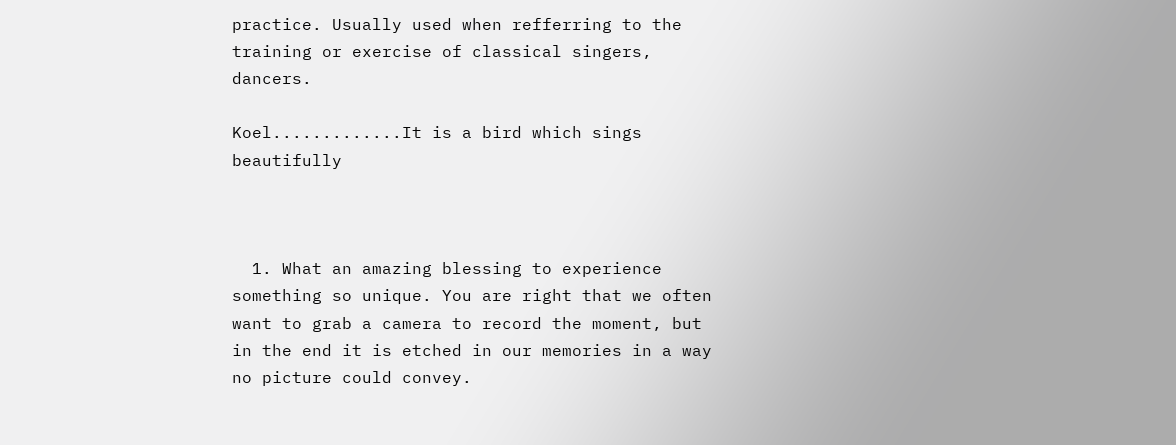practice. Usually used when refferring to the training or exercise of classical singers, dancers.

Koel.............It is a bird which sings beautifully



  1. What an amazing blessing to experience something so unique. You are right that we often want to grab a camera to record the moment, but in the end it is etched in our memories in a way no picture could convey.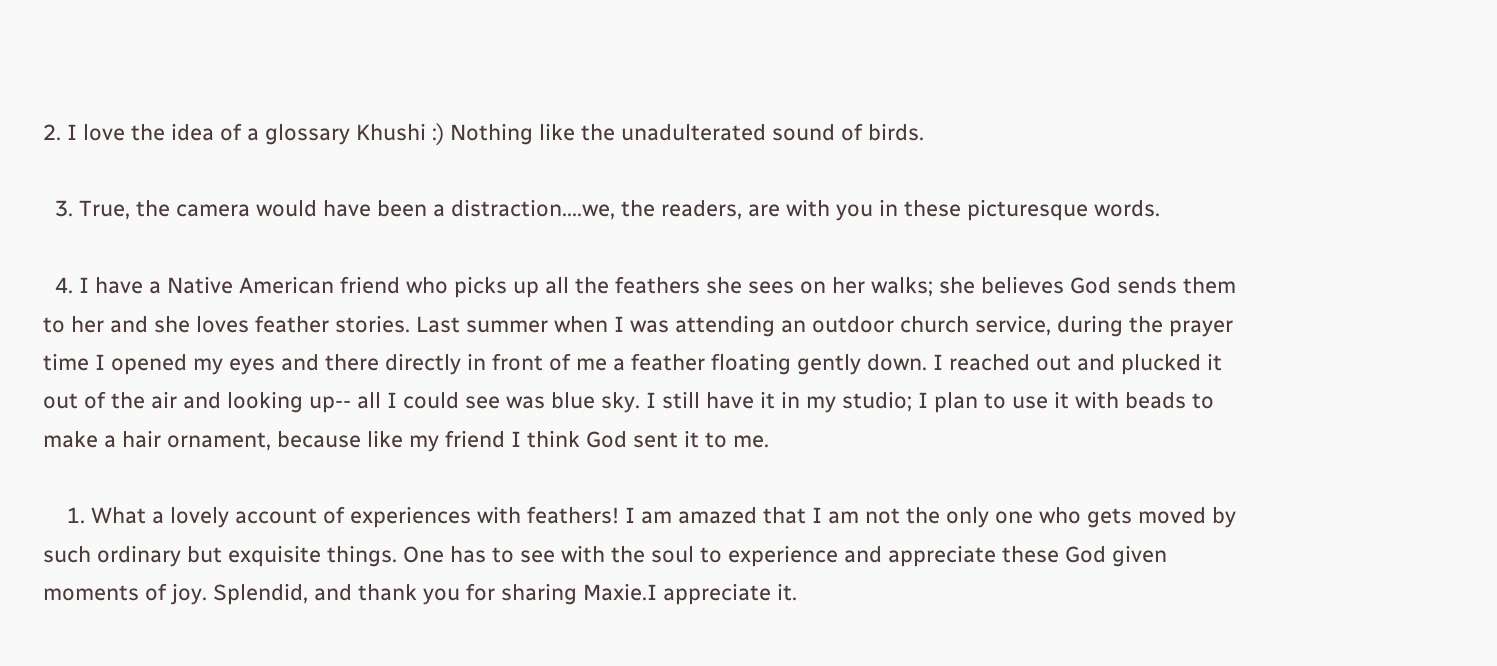2. I love the idea of a glossary Khushi :) Nothing like the unadulterated sound of birds.

  3. True, the camera would have been a distraction....we, the readers, are with you in these picturesque words.

  4. I have a Native American friend who picks up all the feathers she sees on her walks; she believes God sends them to her and she loves feather stories. Last summer when I was attending an outdoor church service, during the prayer time I opened my eyes and there directly in front of me a feather floating gently down. I reached out and plucked it out of the air and looking up-- all I could see was blue sky. I still have it in my studio; I plan to use it with beads to make a hair ornament, because like my friend I think God sent it to me.

    1. What a lovely account of experiences with feathers! I am amazed that I am not the only one who gets moved by such ordinary but exquisite things. One has to see with the soul to experience and appreciate these God given moments of joy. Splendid, and thank you for sharing Maxie.I appreciate it.